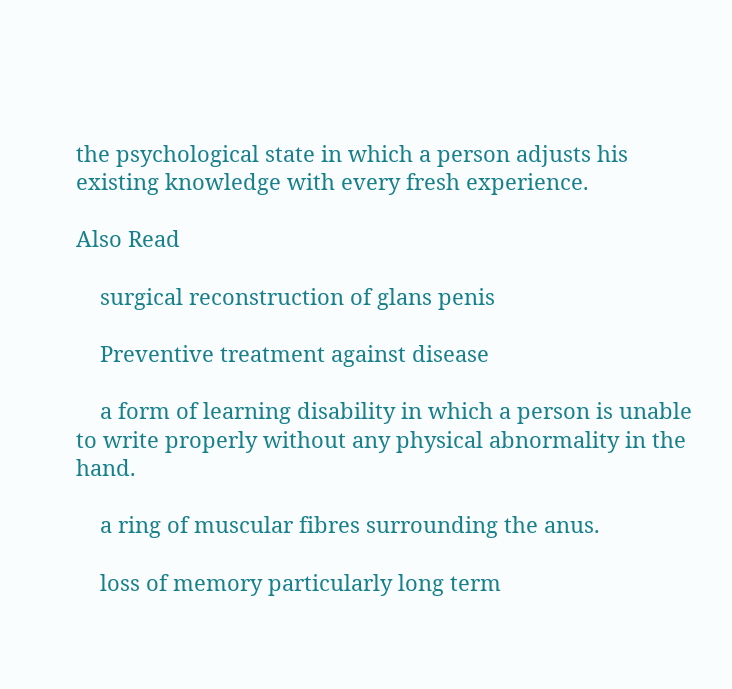the psychological state in which a person adjusts his existing knowledge with every fresh experience.

Also Read

    surgical reconstruction of glans penis

    Preventive treatment against disease

    a form of learning disability in which a person is unable to write properly without any physical abnormality in the hand.

    a ring of muscular fibres surrounding the anus.

    loss of memory particularly long term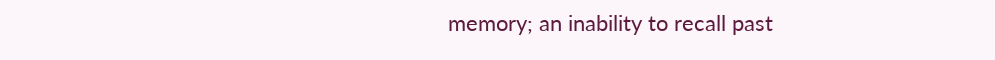memory; an inability to recall past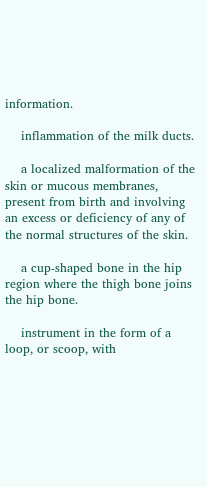information.

    inflammation of the milk ducts.

    a localized malformation of the skin or mucous membranes, present from birth and involving an excess or deficiency of any of the normal structures of the skin.

    a cup-shaped bone in the hip region where the thigh bone joins the hip bone.

    instrument in the form of a loop, or scoop, with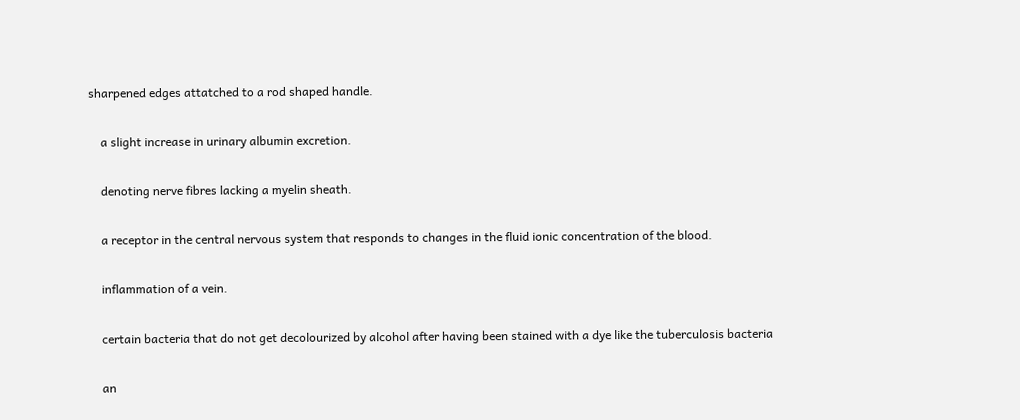sharpened edges attatched to a rod shaped handle.

    a slight increase in urinary albumin excretion.

    denoting nerve fibres lacking a myelin sheath.

    a receptor in the central nervous system that responds to changes in the fluid ionic concentration of the blood.

    inflammation of a vein.

    certain bacteria that do not get decolourized by alcohol after having been stained with a dye like the tuberculosis bacteria

    an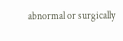abnormal or surgically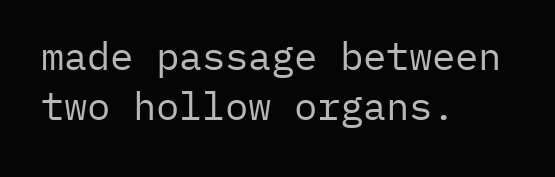made passage between two hollow organs.